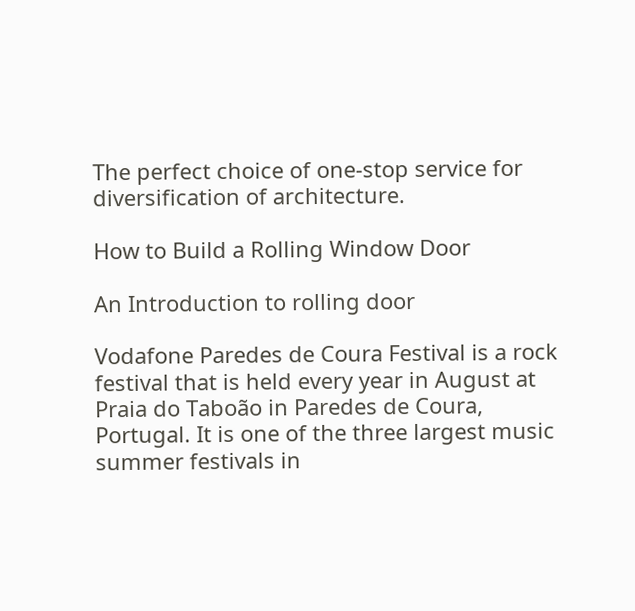The perfect choice of one-stop service for diversification of architecture.

How to Build a Rolling Window Door

An Introduction to rolling door

Vodafone Paredes de Coura Festival is a rock festival that is held every year in August at Praia do Taboão in Paredes de Coura, Portugal. It is one of the three largest music summer festivals in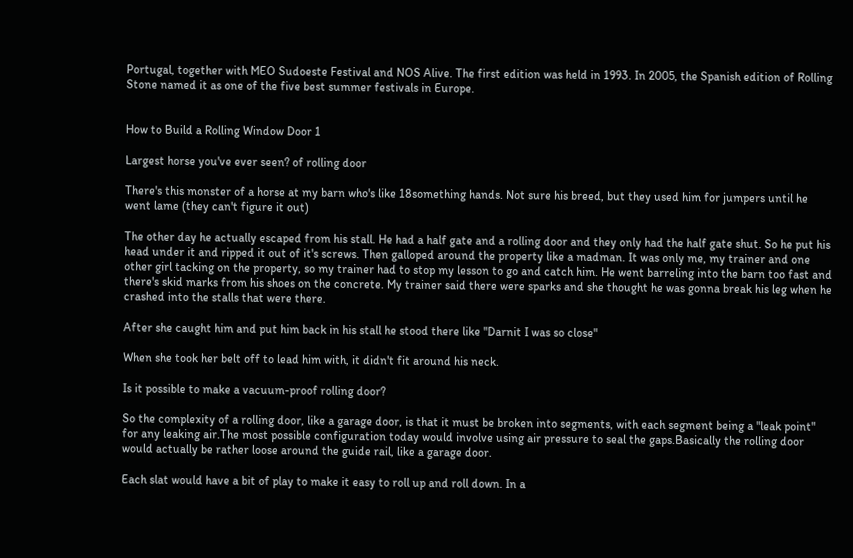Portugal, together with MEO Sudoeste Festival and NOS Alive. The first edition was held in 1993. In 2005, the Spanish edition of Rolling Stone named it as one of the five best summer festivals in Europe.


How to Build a Rolling Window Door 1

Largest horse you've ever seen? of rolling door

There's this monster of a horse at my barn who's like 18something hands. Not sure his breed, but they used him for jumpers until he went lame (they can't figure it out)

The other day he actually escaped from his stall. He had a half gate and a rolling door and they only had the half gate shut. So he put his head under it and ripped it out of it's screws. Then galloped around the property like a madman. It was only me, my trainer and one other girl tacking on the property, so my trainer had to stop my lesson to go and catch him. He went barreling into the barn too fast and there's skid marks from his shoes on the concrete. My trainer said there were sparks and she thought he was gonna break his leg when he crashed into the stalls that were there.

After she caught him and put him back in his stall he stood there like "Darnit I was so close"

When she took her belt off to lead him with, it didn't fit around his neck.

Is it possible to make a vacuum-proof rolling door?

So the complexity of a rolling door, like a garage door, is that it must be broken into segments, with each segment being a "leak point" for any leaking air.The most possible configuration today would involve using air pressure to seal the gaps.Basically the rolling door would actually be rather loose around the guide rail, like a garage door.

Each slat would have a bit of play to make it easy to roll up and roll down. In a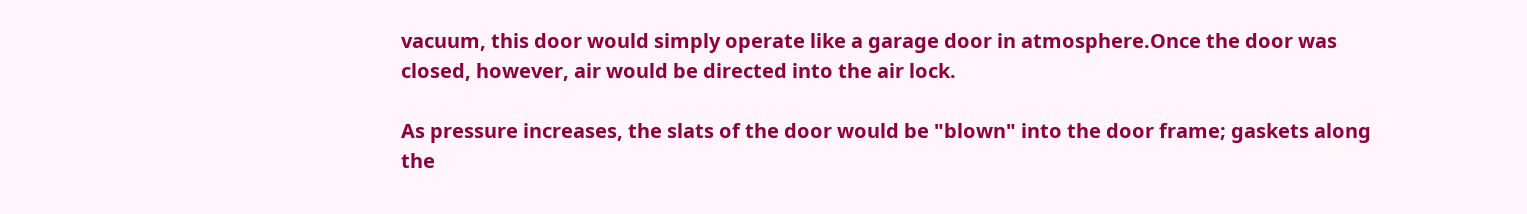vacuum, this door would simply operate like a garage door in atmosphere.Once the door was closed, however, air would be directed into the air lock.

As pressure increases, the slats of the door would be "blown" into the door frame; gaskets along the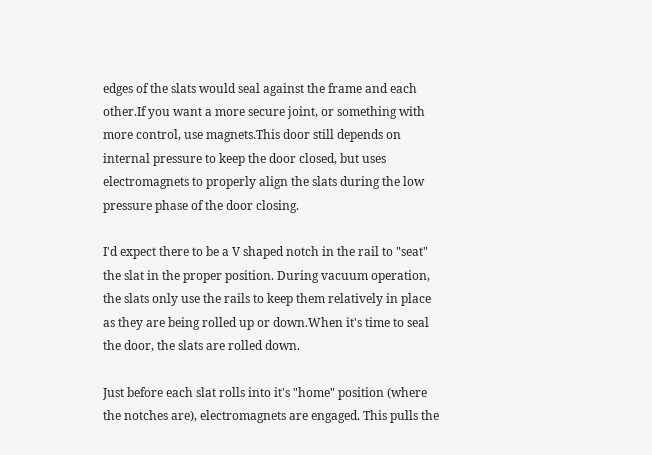edges of the slats would seal against the frame and each other.If you want a more secure joint, or something with more control, use magnets.This door still depends on internal pressure to keep the door closed, but uses electromagnets to properly align the slats during the low pressure phase of the door closing.

I'd expect there to be a V shaped notch in the rail to "seat" the slat in the proper position. During vacuum operation, the slats only use the rails to keep them relatively in place as they are being rolled up or down.When it's time to seal the door, the slats are rolled down.

Just before each slat rolls into it's "home" position (where the notches are), electromagnets are engaged. This pulls the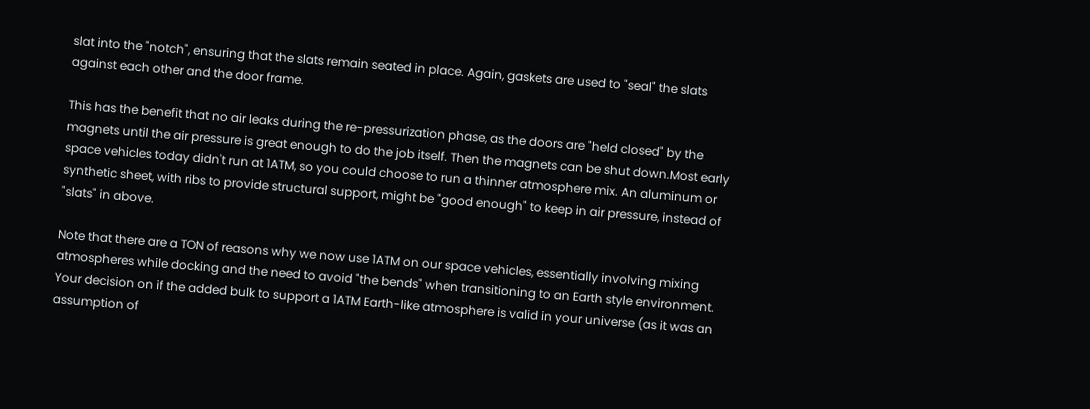slat into the "notch", ensuring that the slats remain seated in place. Again, gaskets are used to "seal" the slats against each other and the door frame.

This has the benefit that no air leaks during the re-pressurization phase, as the doors are "held closed" by the magnets until the air pressure is great enough to do the job itself. Then the magnets can be shut down.Most early space vehicles today didn't run at 1ATM, so you could choose to run a thinner atmosphere mix. An aluminum or synthetic sheet, with ribs to provide structural support, might be "good enough" to keep in air pressure, instead of "slats" in above.

Note that there are a TON of reasons why we now use 1ATM on our space vehicles, essentially involving mixing atmospheres while docking and the need to avoid "the bends" when transitioning to an Earth style environment. Your decision on if the added bulk to support a 1ATM Earth-like atmosphere is valid in your universe (as it was an assumption of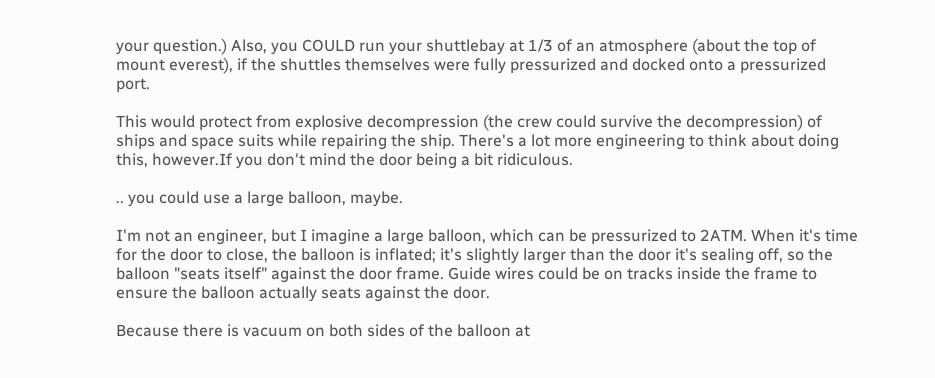your question.) Also, you COULD run your shuttlebay at 1/3 of an atmosphere (about the top of mount everest), if the shuttles themselves were fully pressurized and docked onto a pressurized port.

This would protect from explosive decompression (the crew could survive the decompression) of ships and space suits while repairing the ship. There's a lot more engineering to think about doing this, however.If you don't mind the door being a bit ridiculous.

.. you could use a large balloon, maybe.

I'm not an engineer, but I imagine a large balloon, which can be pressurized to 2ATM. When it's time for the door to close, the balloon is inflated; it's slightly larger than the door it's sealing off, so the balloon "seats itself" against the door frame. Guide wires could be on tracks inside the frame to ensure the balloon actually seats against the door.

Because there is vacuum on both sides of the balloon at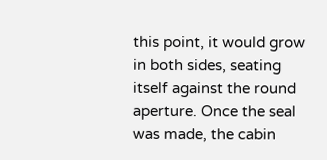this point, it would grow in both sides, seating itself against the round aperture. Once the seal was made, the cabin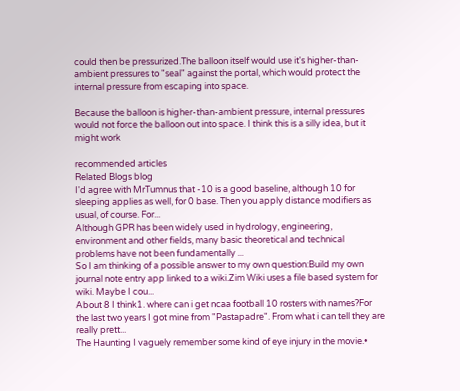could then be pressurized.The balloon itself would use it's higher-than-ambient pressures to "seal" against the portal, which would protect the internal pressure from escaping into space.

Because the balloon is higher-than-ambient pressure, internal pressures would not force the balloon out into space. I think this is a silly idea, but it might work

recommended articles
Related Blogs blog
I'd agree with MrTumnus that -10 is a good baseline, although 10 for sleeping applies as well, for 0 base. Then you apply distance modifiers as usual, of course. For...
Although GPR has been widely used in hydrology, engineering, environment and other fields, many basic theoretical and technical problems have not been fundamentally ...
So I am thinking of a possible answer to my own question:Build my own journal note entry app linked to a wiki.Zim Wiki uses a file based system for wiki. Maybe I cou...
About 8 I think1. where can i get ncaa football 10 rosters with names?For the last two years I got mine from "Pastapadre". From what i can tell they are really prett...
The Haunting I vaguely remember some kind of eye injury in the movie.•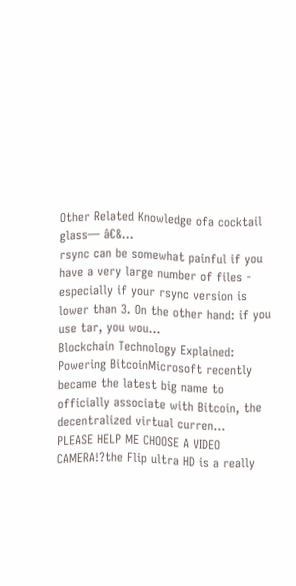Other Related Knowledge ofa cocktail glass— â€&...
rsync can be somewhat painful if you have a very large number of files - especially if your rsync version is lower than 3. On the other hand: if you use tar, you wou...
Blockchain Technology Explained: Powering BitcoinMicrosoft recently became the latest big name to officially associate with Bitcoin, the decentralized virtual curren...
PLEASE HELP ME CHOOSE A VIDEO CAMERA!?the Flip ultra HD is a really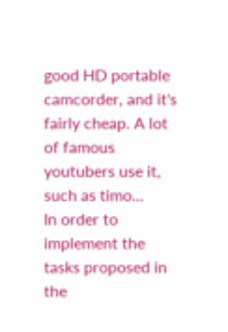good HD portable camcorder, and it's fairly cheap. A lot of famous youtubers use it, such as timo...
In order to implement the tasks proposed in the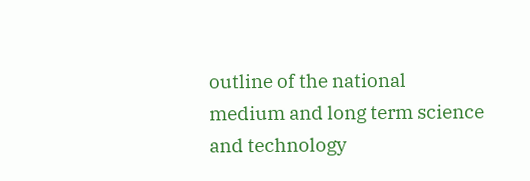outline of the national medium and long term science and technology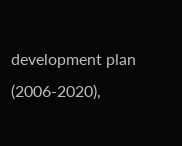development plan (2006-2020),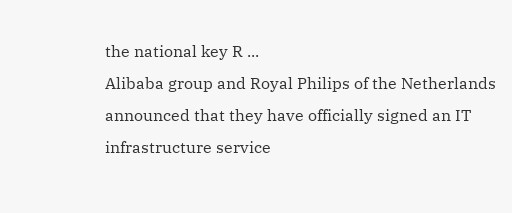the national key R ...
Alibaba group and Royal Philips of the Netherlands announced that they have officially signed an IT infrastructure service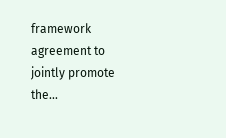framework agreement to jointly promote the...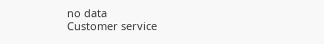no data
Customer service